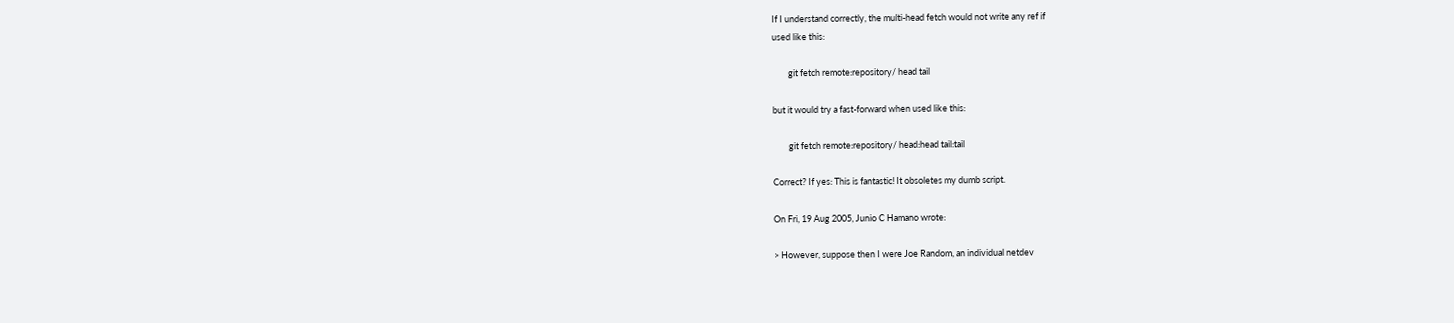If I understand correctly, the multi-head fetch would not write any ref if
used like this:

        git fetch remote:repository/ head tail

but it would try a fast-forward when used like this:

        git fetch remote:repository/ head:head tail:tail

Correct? If yes: This is fantastic! It obsoletes my dumb script.

On Fri, 19 Aug 2005, Junio C Hamano wrote:

> However, suppose then I were Joe Random, an individual netdev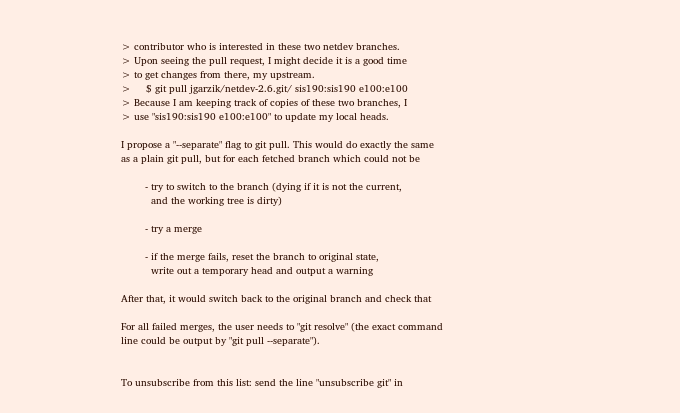> contributor who is interested in these two netdev branches.
> Upon seeing the pull request, I might decide it is a good time
> to get changes from there, my upstream.
>     $ git pull jgarzik/netdev-2.6.git/ sis190:sis190 e100:e100
> Because I am keeping track of copies of these two branches, I
> use "sis190:sis190 e100:e100" to update my local heads.

I propose a "--separate" flag to git pull. This would do exactly the same
as a plain git pull, but for each fetched branch which could not be

        - try to switch to the branch (dying if it is not the current,
          and the working tree is dirty)

        - try a merge

        - if the merge fails, reset the branch to original state,
          write out a temporary head and output a warning

After that, it would switch back to the original branch and check that

For all failed merges, the user needs to "git resolve" (the exact command
line could be output by "git pull --separate").


To unsubscribe from this list: send the line "unsubscribe git" in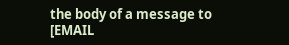the body of a message to [EMAIL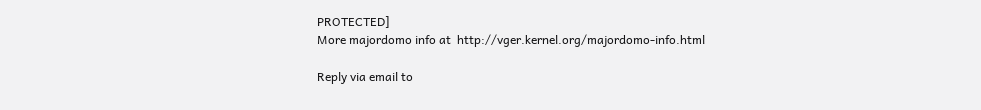PROTECTED]
More majordomo info at  http://vger.kernel.org/majordomo-info.html

Reply via email to